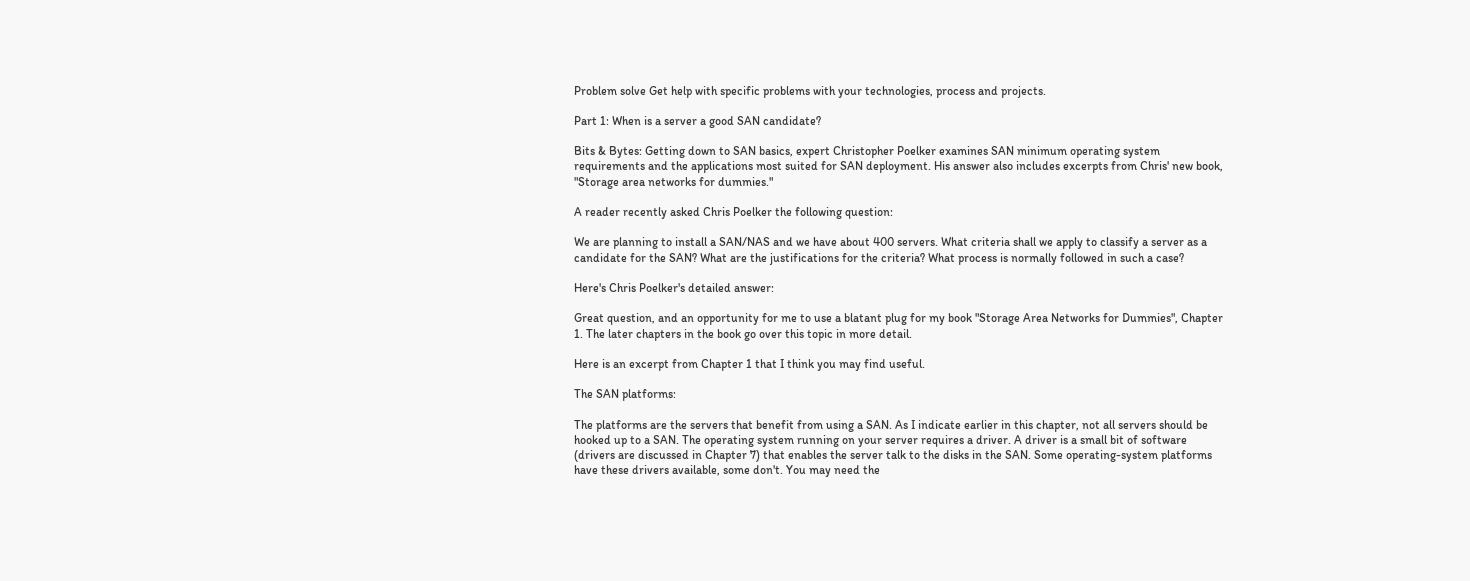Problem solve Get help with specific problems with your technologies, process and projects.

Part 1: When is a server a good SAN candidate?

Bits & Bytes: Getting down to SAN basics, expert Christopher Poelker examines SAN minimum operating system requirements and the applications most suited for SAN deployment. His answer also includes excerpts from Chris' new book, "Storage area networks for dummies."

A reader recently asked Chris Poelker the following question:

We are planning to install a SAN/NAS and we have about 400 servers. What criteria shall we apply to classify a server as a candidate for the SAN? What are the justifications for the criteria? What process is normally followed in such a case?

Here's Chris Poelker's detailed answer:

Great question, and an opportunity for me to use a blatant plug for my book "Storage Area Networks for Dummies", Chapter 1. The later chapters in the book go over this topic in more detail.

Here is an excerpt from Chapter 1 that I think you may find useful.

The SAN platforms:

The platforms are the servers that benefit from using a SAN. As I indicate earlier in this chapter, not all servers should be hooked up to a SAN. The operating system running on your server requires a driver. A driver is a small bit of software (drivers are discussed in Chapter 7) that enables the server talk to the disks in the SAN. Some operating-system platforms have these drivers available, some don't. You may need the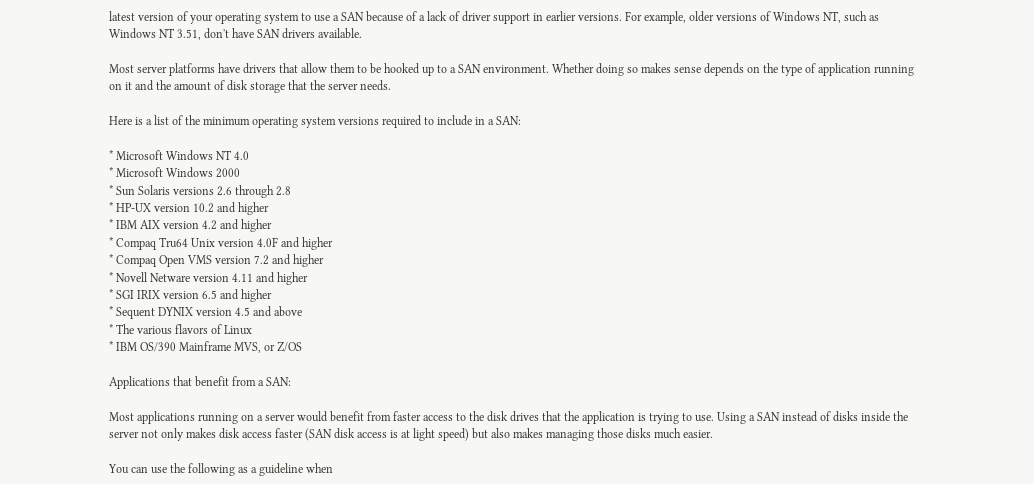latest version of your operating system to use a SAN because of a lack of driver support in earlier versions. For example, older versions of Windows NT, such as Windows NT 3.51, don't have SAN drivers available.

Most server platforms have drivers that allow them to be hooked up to a SAN environment. Whether doing so makes sense depends on the type of application running on it and the amount of disk storage that the server needs.

Here is a list of the minimum operating system versions required to include in a SAN:

* Microsoft Windows NT 4.0
* Microsoft Windows 2000
* Sun Solaris versions 2.6 through 2.8
* HP-UX version 10.2 and higher
* IBM AIX version 4.2 and higher
* Compaq Tru64 Unix version 4.0F and higher
* Compaq Open VMS version 7.2 and higher
* Novell Netware version 4.11 and higher
* SGI IRIX version 6.5 and higher
* Sequent DYNIX version 4.5 and above
* The various flavors of Linux
* IBM OS/390 Mainframe MVS, or Z/OS

Applications that benefit from a SAN:

Most applications running on a server would benefit from faster access to the disk drives that the application is trying to use. Using a SAN instead of disks inside the server not only makes disk access faster (SAN disk access is at light speed) but also makes managing those disks much easier.

You can use the following as a guideline when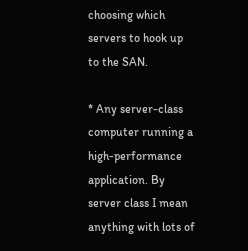choosing which servers to hook up to the SAN.

* Any server-class computer running a high-performance application. By server class I mean anything with lots of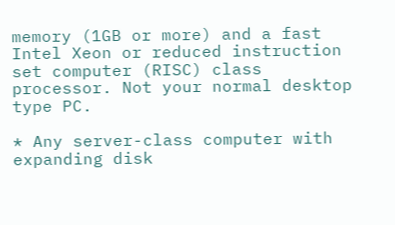memory (1GB or more) and a fast Intel Xeon or reduced instruction set computer (RISC) class processor. Not your normal desktop type PC.

* Any server-class computer with expanding disk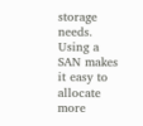storage needs. Using a SAN makes it easy to allocate more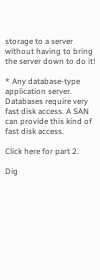storage to a server without having to bring the server down to do it!

* Any database-type application server. Databases require very fast disk access. A SAN can provide this kind of fast disk access.

Click here for part 2.

Dig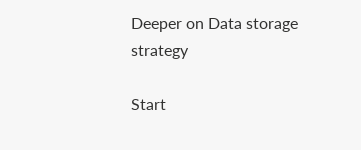Deeper on Data storage strategy

Start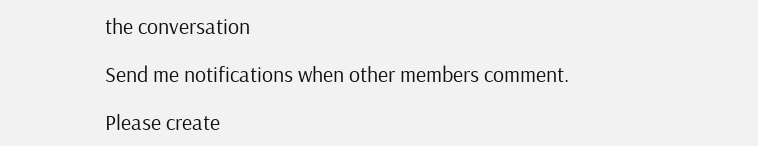the conversation

Send me notifications when other members comment.

Please create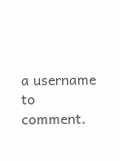a username to comment.